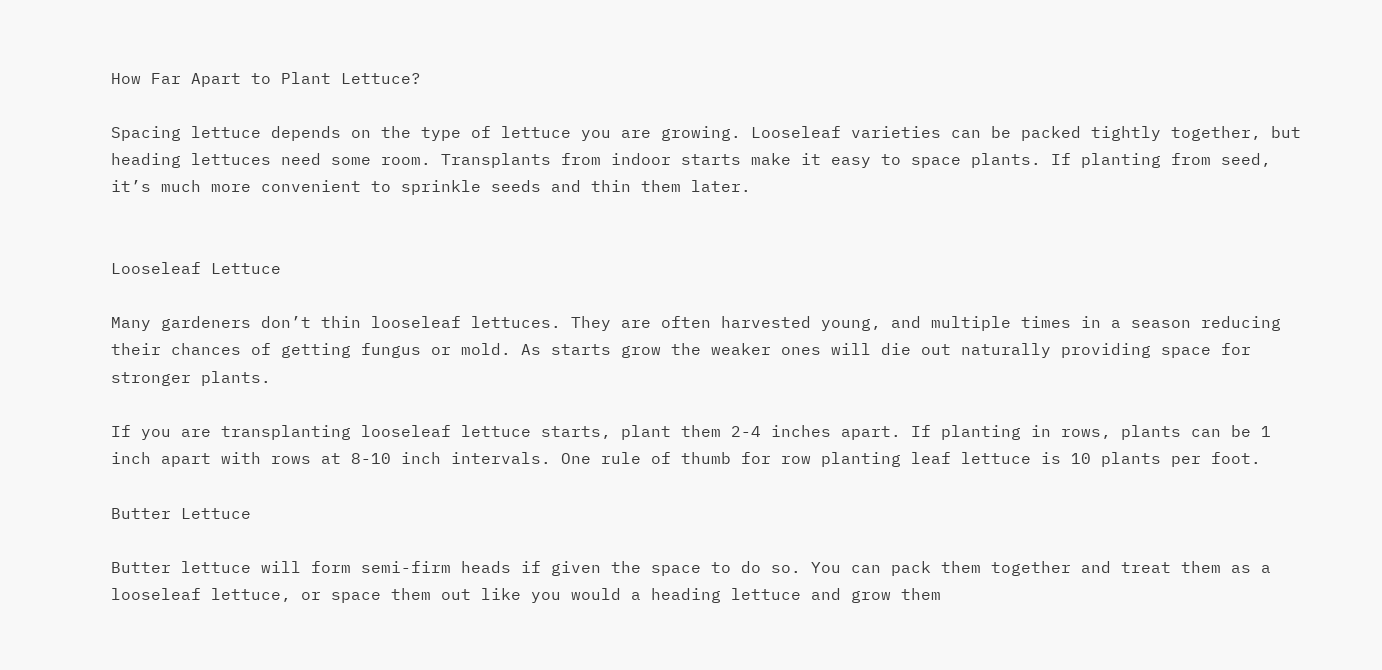How Far Apart to Plant Lettuce?

Spacing lettuce depends on the type of lettuce you are growing. Looseleaf varieties can be packed tightly together, but heading lettuces need some room. Transplants from indoor starts make it easy to space plants. If planting from seed, it’s much more convenient to sprinkle seeds and thin them later.


Looseleaf Lettuce

Many gardeners don’t thin looseleaf lettuces. They are often harvested young, and multiple times in a season reducing their chances of getting fungus or mold. As starts grow the weaker ones will die out naturally providing space for stronger plants.

If you are transplanting looseleaf lettuce starts, plant them 2-4 inches apart. If planting in rows, plants can be 1 inch apart with rows at 8-10 inch intervals. One rule of thumb for row planting leaf lettuce is 10 plants per foot.

Butter Lettuce

Butter lettuce will form semi-firm heads if given the space to do so. You can pack them together and treat them as a looseleaf lettuce, or space them out like you would a heading lettuce and grow them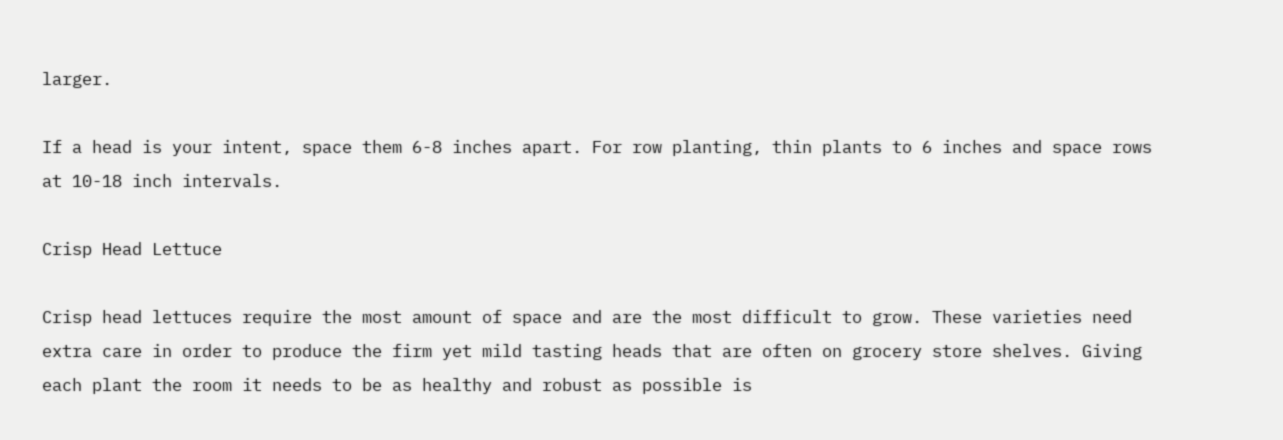larger.

If a head is your intent, space them 6-8 inches apart. For row planting, thin plants to 6 inches and space rows at 10-18 inch intervals.

Crisp Head Lettuce

Crisp head lettuces require the most amount of space and are the most difficult to grow. These varieties need extra care in order to produce the firm yet mild tasting heads that are often on grocery store shelves. Giving each plant the room it needs to be as healthy and robust as possible is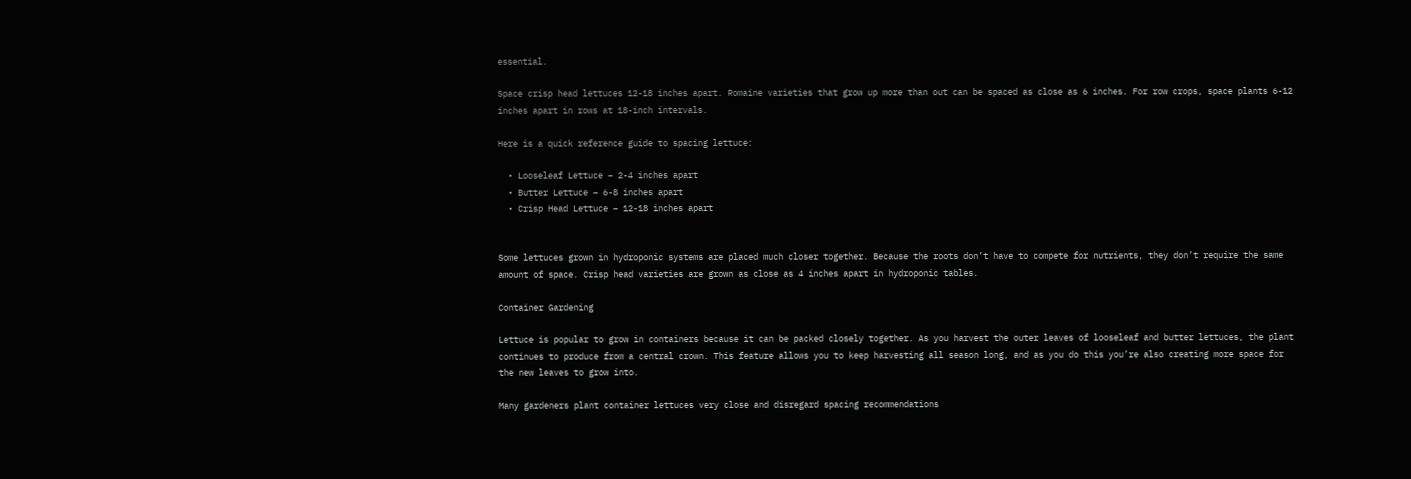essential.

Space crisp head lettuces 12-18 inches apart. Romaine varieties that grow up more than out can be spaced as close as 6 inches. For row crops, space plants 6-12 inches apart in rows at 18-inch intervals.

Here is a quick reference guide to spacing lettuce:

  • Looseleaf Lettuce – 2-4 inches apart
  • Butter Lettuce – 6-8 inches apart
  • Crisp Head Lettuce – 12-18 inches apart


Some lettuces grown in hydroponic systems are placed much closer together. Because the roots don’t have to compete for nutrients, they don’t require the same amount of space. Crisp head varieties are grown as close as 4 inches apart in hydroponic tables.

Container Gardening

Lettuce is popular to grow in containers because it can be packed closely together. As you harvest the outer leaves of looseleaf and butter lettuces, the plant continues to produce from a central crown. This feature allows you to keep harvesting all season long, and as you do this you’re also creating more space for the new leaves to grow into.

Many gardeners plant container lettuces very close and disregard spacing recommendations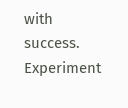with success. Experiment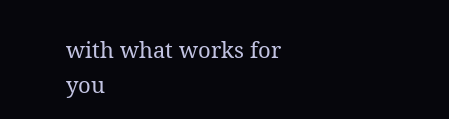with what works for you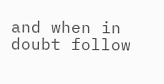and when in doubt follow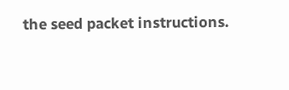the seed packet instructions.